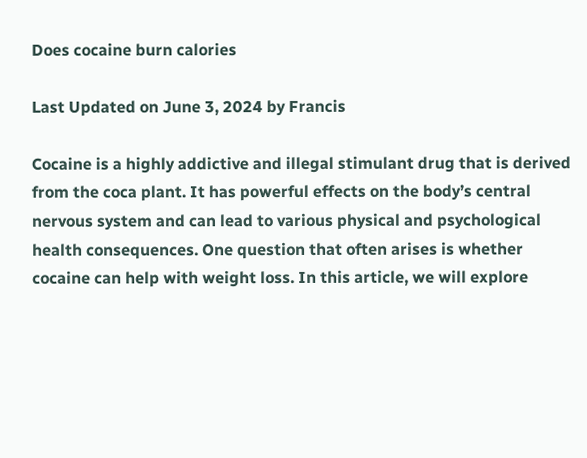Does cocaine burn calories

Last Updated on June 3, 2024 by Francis

Cocaine is a highly addictive and illegal stimulant drug that is derived from the coca plant. It has powerful effects on the body’s central nervous system and can lead to various physical and psychological health consequences. One question that often arises is whether cocaine can help with weight loss. In this article, we will explore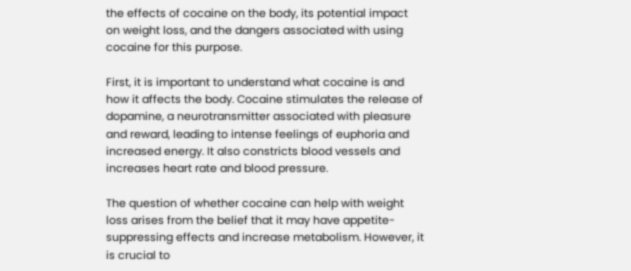the effects of cocaine on the body, its potential impact on weight loss, and the dangers associated with using cocaine for this purpose.

First, it is important to understand what cocaine is and how it affects the body. Cocaine stimulates the release of dopamine, a neurotransmitter associated with pleasure and reward, leading to intense feelings of euphoria and increased energy. It also constricts blood vessels and increases heart rate and blood pressure.

The question of whether cocaine can help with weight loss arises from the belief that it may have appetite-suppressing effects and increase metabolism. However, it is crucial to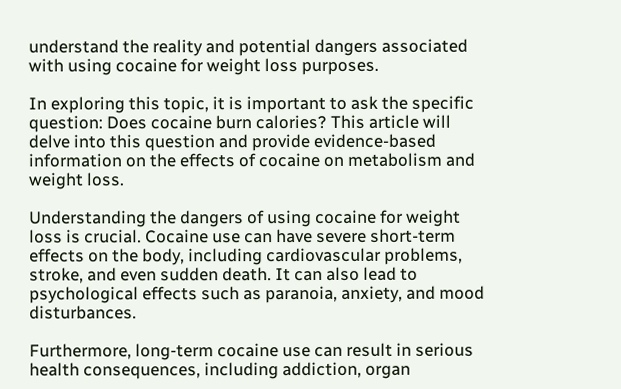understand the reality and potential dangers associated with using cocaine for weight loss purposes.

In exploring this topic, it is important to ask the specific question: Does cocaine burn calories? This article will delve into this question and provide evidence-based information on the effects of cocaine on metabolism and weight loss.

Understanding the dangers of using cocaine for weight loss is crucial. Cocaine use can have severe short-term effects on the body, including cardiovascular problems, stroke, and even sudden death. It can also lead to psychological effects such as paranoia, anxiety, and mood disturbances.

Furthermore, long-term cocaine use can result in serious health consequences, including addiction, organ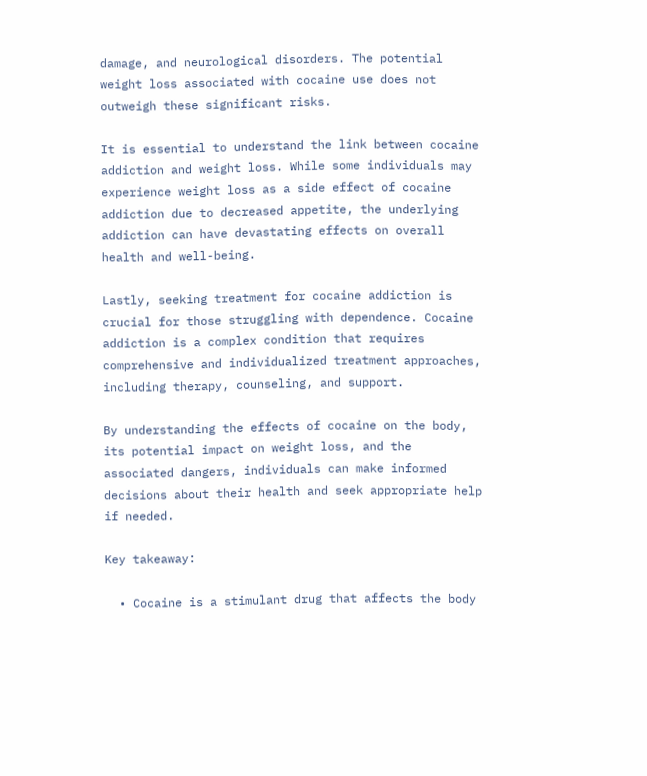damage, and neurological disorders. The potential weight loss associated with cocaine use does not outweigh these significant risks.

It is essential to understand the link between cocaine addiction and weight loss. While some individuals may experience weight loss as a side effect of cocaine addiction due to decreased appetite, the underlying addiction can have devastating effects on overall health and well-being.

Lastly, seeking treatment for cocaine addiction is crucial for those struggling with dependence. Cocaine addiction is a complex condition that requires comprehensive and individualized treatment approaches, including therapy, counseling, and support.

By understanding the effects of cocaine on the body, its potential impact on weight loss, and the associated dangers, individuals can make informed decisions about their health and seek appropriate help if needed.

Key takeaway:

  • Cocaine is a stimulant drug that affects the body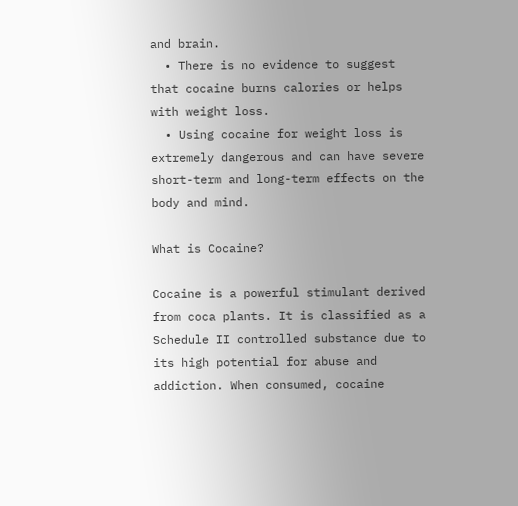and brain.
  • There is no evidence to suggest that cocaine burns calories or helps with weight loss.
  • Using cocaine for weight loss is extremely dangerous and can have severe short-term and long-term effects on the body and mind.

What is Cocaine?

Cocaine is a powerful stimulant derived from coca plants. It is classified as a Schedule II controlled substance due to its high potential for abuse and addiction. When consumed, cocaine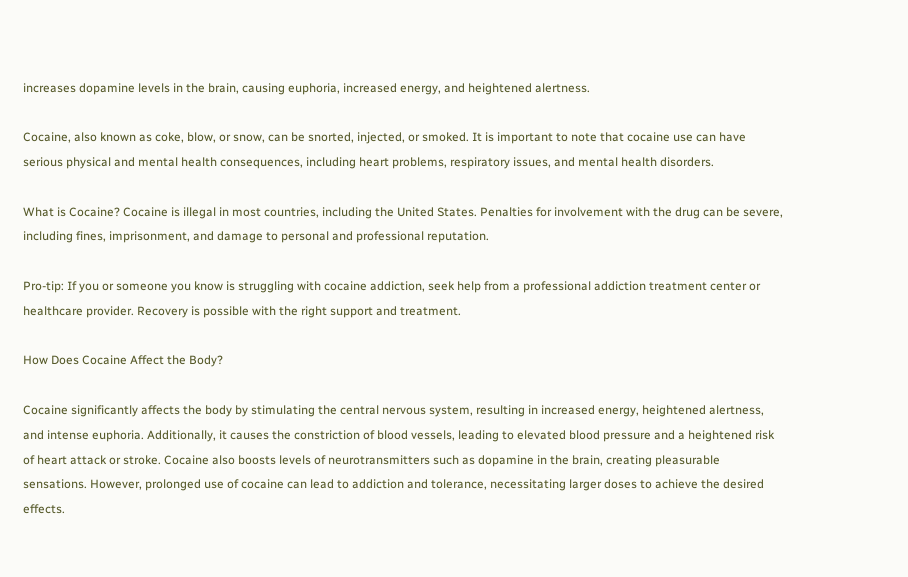increases dopamine levels in the brain, causing euphoria, increased energy, and heightened alertness.

Cocaine, also known as coke, blow, or snow, can be snorted, injected, or smoked. It is important to note that cocaine use can have serious physical and mental health consequences, including heart problems, respiratory issues, and mental health disorders.

What is Cocaine? Cocaine is illegal in most countries, including the United States. Penalties for involvement with the drug can be severe, including fines, imprisonment, and damage to personal and professional reputation.

Pro-tip: If you or someone you know is struggling with cocaine addiction, seek help from a professional addiction treatment center or healthcare provider. Recovery is possible with the right support and treatment.

How Does Cocaine Affect the Body?

Cocaine significantly affects the body by stimulating the central nervous system, resulting in increased energy, heightened alertness, and intense euphoria. Additionally, it causes the constriction of blood vessels, leading to elevated blood pressure and a heightened risk of heart attack or stroke. Cocaine also boosts levels of neurotransmitters such as dopamine in the brain, creating pleasurable sensations. However, prolonged use of cocaine can lead to addiction and tolerance, necessitating larger doses to achieve the desired effects.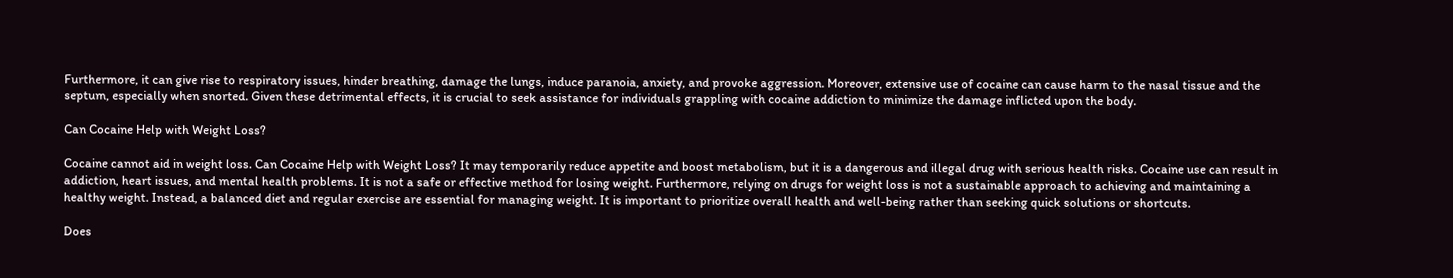Furthermore, it can give rise to respiratory issues, hinder breathing, damage the lungs, induce paranoia, anxiety, and provoke aggression. Moreover, extensive use of cocaine can cause harm to the nasal tissue and the septum, especially when snorted. Given these detrimental effects, it is crucial to seek assistance for individuals grappling with cocaine addiction to minimize the damage inflicted upon the body.

Can Cocaine Help with Weight Loss?

Cocaine cannot aid in weight loss. Can Cocaine Help with Weight Loss? It may temporarily reduce appetite and boost metabolism, but it is a dangerous and illegal drug with serious health risks. Cocaine use can result in addiction, heart issues, and mental health problems. It is not a safe or effective method for losing weight. Furthermore, relying on drugs for weight loss is not a sustainable approach to achieving and maintaining a healthy weight. Instead, a balanced diet and regular exercise are essential for managing weight. It is important to prioritize overall health and well-being rather than seeking quick solutions or shortcuts.

Does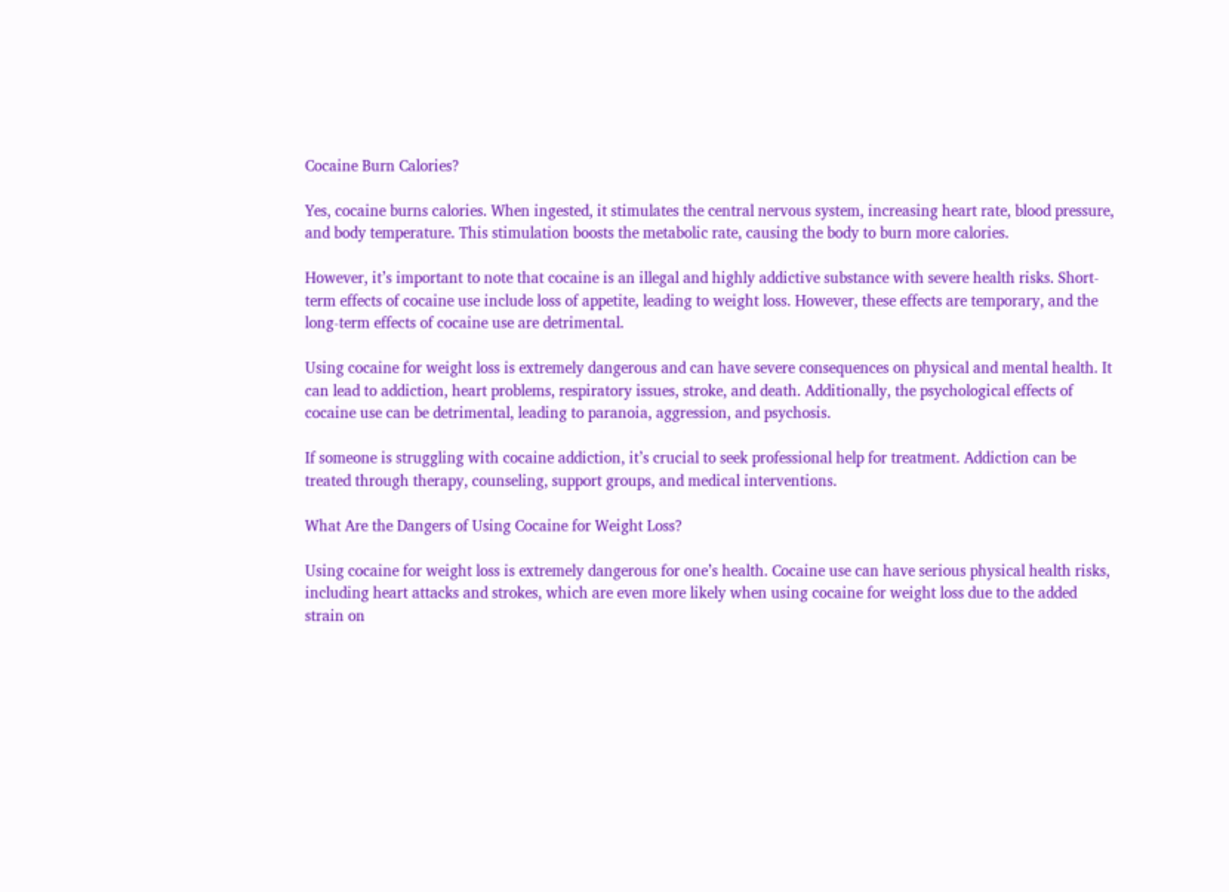Cocaine Burn Calories?

Yes, cocaine burns calories. When ingested, it stimulates the central nervous system, increasing heart rate, blood pressure, and body temperature. This stimulation boosts the metabolic rate, causing the body to burn more calories.

However, it’s important to note that cocaine is an illegal and highly addictive substance with severe health risks. Short-term effects of cocaine use include loss of appetite, leading to weight loss. However, these effects are temporary, and the long-term effects of cocaine use are detrimental.

Using cocaine for weight loss is extremely dangerous and can have severe consequences on physical and mental health. It can lead to addiction, heart problems, respiratory issues, stroke, and death. Additionally, the psychological effects of cocaine use can be detrimental, leading to paranoia, aggression, and psychosis.

If someone is struggling with cocaine addiction, it’s crucial to seek professional help for treatment. Addiction can be treated through therapy, counseling, support groups, and medical interventions.

What Are the Dangers of Using Cocaine for Weight Loss?

Using cocaine for weight loss is extremely dangerous for one’s health. Cocaine use can have serious physical health risks, including heart attacks and strokes, which are even more likely when using cocaine for weight loss due to the added strain on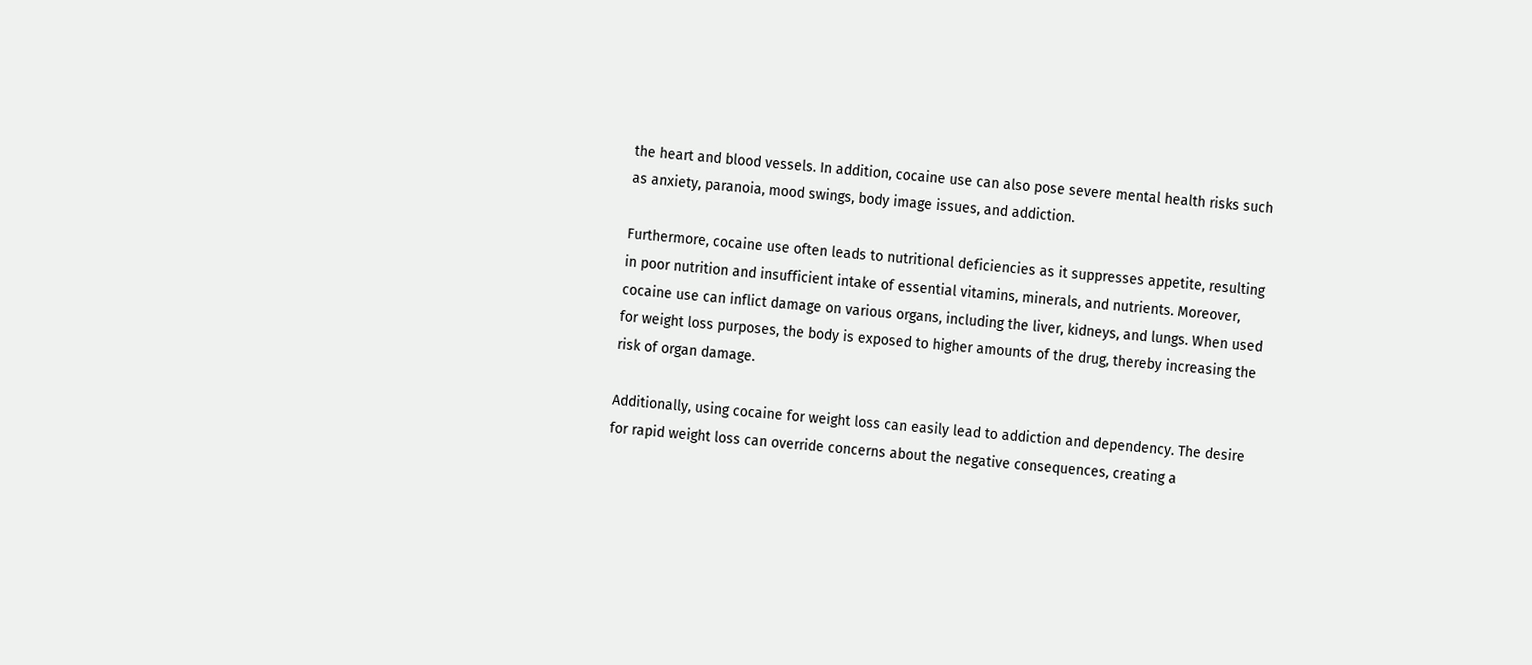the heart and blood vessels. In addition, cocaine use can also pose severe mental health risks such as anxiety, paranoia, mood swings, body image issues, and addiction.

Furthermore, cocaine use often leads to nutritional deficiencies as it suppresses appetite, resulting in poor nutrition and insufficient intake of essential vitamins, minerals, and nutrients. Moreover, cocaine use can inflict damage on various organs, including the liver, kidneys, and lungs. When used for weight loss purposes, the body is exposed to higher amounts of the drug, thereby increasing the risk of organ damage.

Additionally, using cocaine for weight loss can easily lead to addiction and dependency. The desire for rapid weight loss can override concerns about the negative consequences, creating a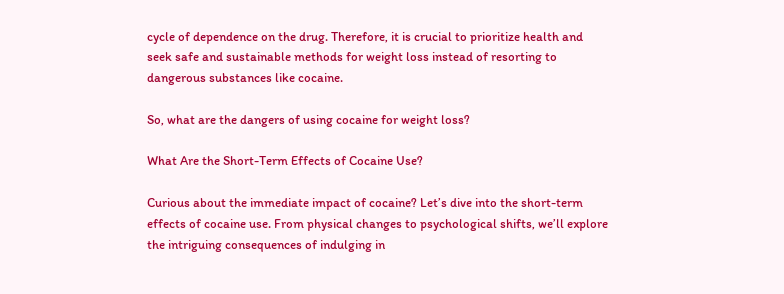cycle of dependence on the drug. Therefore, it is crucial to prioritize health and seek safe and sustainable methods for weight loss instead of resorting to dangerous substances like cocaine.

So, what are the dangers of using cocaine for weight loss?

What Are the Short-Term Effects of Cocaine Use?

Curious about the immediate impact of cocaine? Let’s dive into the short-term effects of cocaine use. From physical changes to psychological shifts, we’ll explore the intriguing consequences of indulging in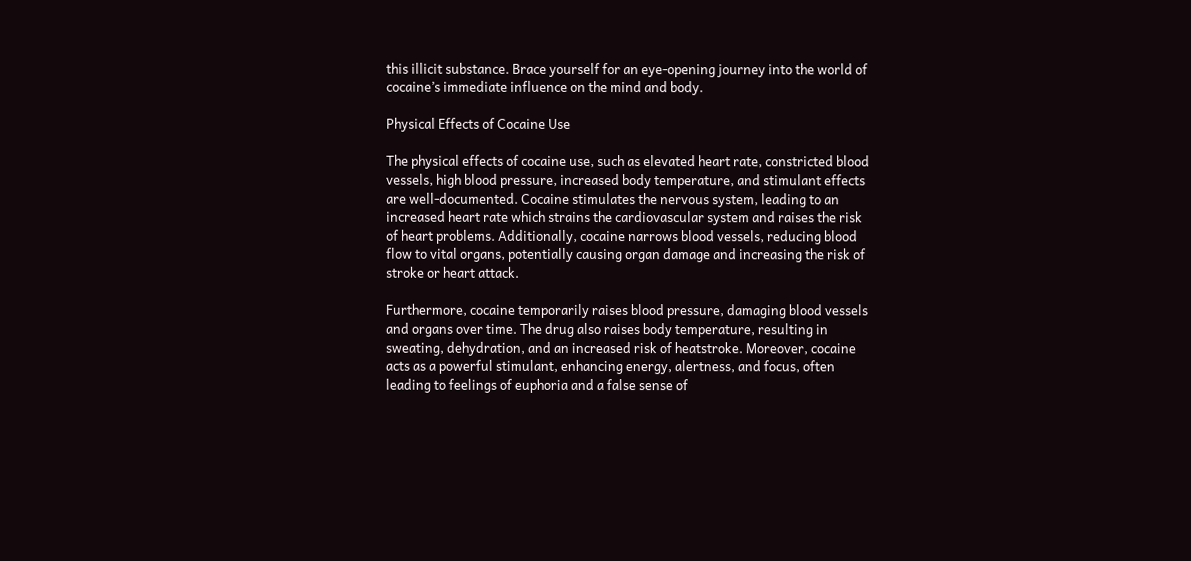this illicit substance. Brace yourself for an eye-opening journey into the world of cocaine’s immediate influence on the mind and body.

Physical Effects of Cocaine Use

The physical effects of cocaine use, such as elevated heart rate, constricted blood vessels, high blood pressure, increased body temperature, and stimulant effects are well-documented. Cocaine stimulates the nervous system, leading to an increased heart rate which strains the cardiovascular system and raises the risk of heart problems. Additionally, cocaine narrows blood vessels, reducing blood flow to vital organs, potentially causing organ damage and increasing the risk of stroke or heart attack.

Furthermore, cocaine temporarily raises blood pressure, damaging blood vessels and organs over time. The drug also raises body temperature, resulting in sweating, dehydration, and an increased risk of heatstroke. Moreover, cocaine acts as a powerful stimulant, enhancing energy, alertness, and focus, often leading to feelings of euphoria and a false sense of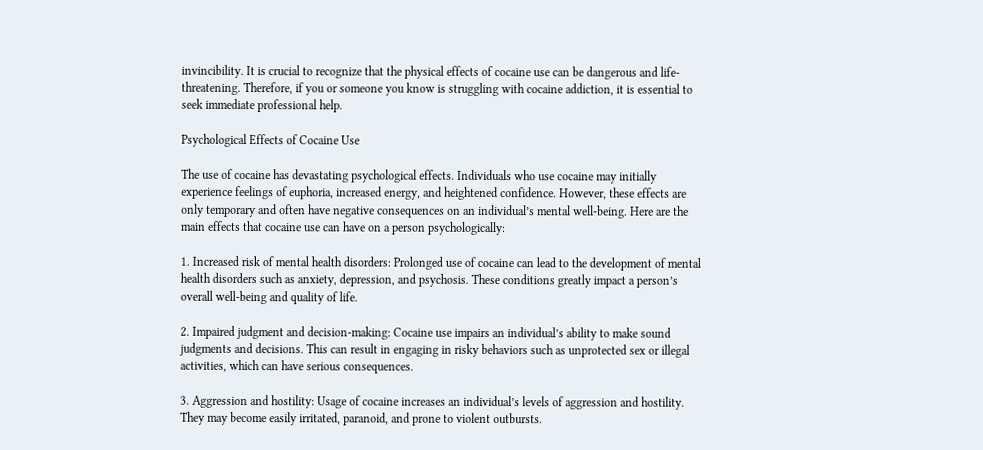invincibility. It is crucial to recognize that the physical effects of cocaine use can be dangerous and life-threatening. Therefore, if you or someone you know is struggling with cocaine addiction, it is essential to seek immediate professional help.

Psychological Effects of Cocaine Use

The use of cocaine has devastating psychological effects. Individuals who use cocaine may initially experience feelings of euphoria, increased energy, and heightened confidence. However, these effects are only temporary and often have negative consequences on an individual’s mental well-being. Here are the main effects that cocaine use can have on a person psychologically:

1. Increased risk of mental health disorders: Prolonged use of cocaine can lead to the development of mental health disorders such as anxiety, depression, and psychosis. These conditions greatly impact a person’s overall well-being and quality of life.

2. Impaired judgment and decision-making: Cocaine use impairs an individual’s ability to make sound judgments and decisions. This can result in engaging in risky behaviors such as unprotected sex or illegal activities, which can have serious consequences.

3. Aggression and hostility: Usage of cocaine increases an individual’s levels of aggression and hostility. They may become easily irritated, paranoid, and prone to violent outbursts.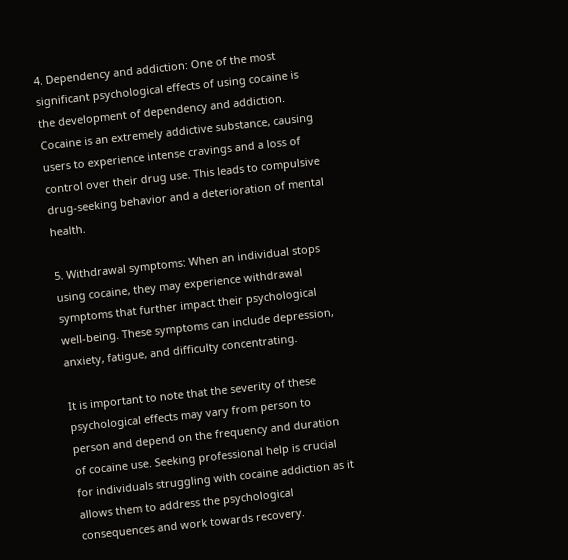4. Dependency and addiction: One of the most significant psychological effects of using cocaine is the development of dependency and addiction. Cocaine is an extremely addictive substance, causing users to experience intense cravings and a loss of control over their drug use. This leads to compulsive drug-seeking behavior and a deterioration of mental health.

5. Withdrawal symptoms: When an individual stops using cocaine, they may experience withdrawal symptoms that further impact their psychological well-being. These symptoms can include depression, anxiety, fatigue, and difficulty concentrating.

It is important to note that the severity of these psychological effects may vary from person to person and depend on the frequency and duration of cocaine use. Seeking professional help is crucial for individuals struggling with cocaine addiction as it allows them to address the psychological consequences and work towards recovery.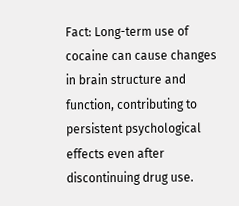Fact: Long-term use of cocaine can cause changes in brain structure and function, contributing to persistent psychological effects even after discontinuing drug use.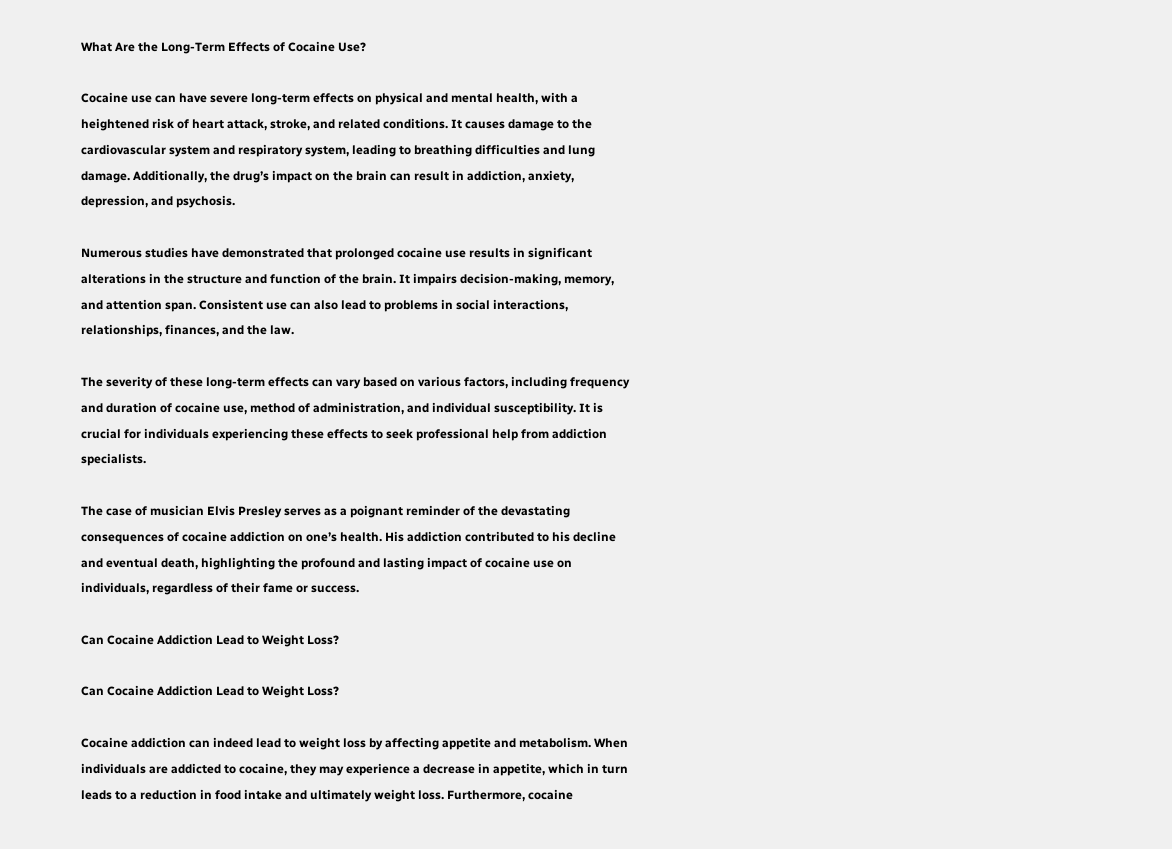What Are the Long-Term Effects of Cocaine Use?

Cocaine use can have severe long-term effects on physical and mental health, with a heightened risk of heart attack, stroke, and related conditions. It causes damage to the cardiovascular system and respiratory system, leading to breathing difficulties and lung damage. Additionally, the drug’s impact on the brain can result in addiction, anxiety, depression, and psychosis.

Numerous studies have demonstrated that prolonged cocaine use results in significant alterations in the structure and function of the brain. It impairs decision-making, memory, and attention span. Consistent use can also lead to problems in social interactions, relationships, finances, and the law.

The severity of these long-term effects can vary based on various factors, including frequency and duration of cocaine use, method of administration, and individual susceptibility. It is crucial for individuals experiencing these effects to seek professional help from addiction specialists.

The case of musician Elvis Presley serves as a poignant reminder of the devastating consequences of cocaine addiction on one’s health. His addiction contributed to his decline and eventual death, highlighting the profound and lasting impact of cocaine use on individuals, regardless of their fame or success.

Can Cocaine Addiction Lead to Weight Loss?

Can Cocaine Addiction Lead to Weight Loss?

Cocaine addiction can indeed lead to weight loss by affecting appetite and metabolism. When individuals are addicted to cocaine, they may experience a decrease in appetite, which in turn leads to a reduction in food intake and ultimately weight loss. Furthermore, cocaine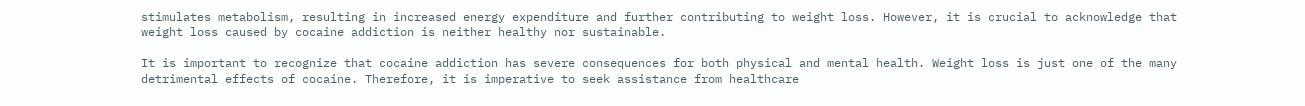stimulates metabolism, resulting in increased energy expenditure and further contributing to weight loss. However, it is crucial to acknowledge that weight loss caused by cocaine addiction is neither healthy nor sustainable.

It is important to recognize that cocaine addiction has severe consequences for both physical and mental health. Weight loss is just one of the many detrimental effects of cocaine. Therefore, it is imperative to seek assistance from healthcare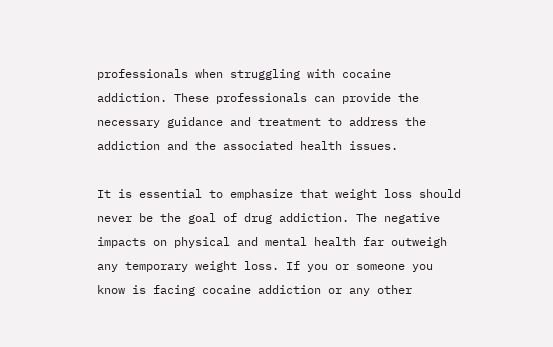professionals when struggling with cocaine addiction. These professionals can provide the necessary guidance and treatment to address the addiction and the associated health issues.

It is essential to emphasize that weight loss should never be the goal of drug addiction. The negative impacts on physical and mental health far outweigh any temporary weight loss. If you or someone you know is facing cocaine addiction or any other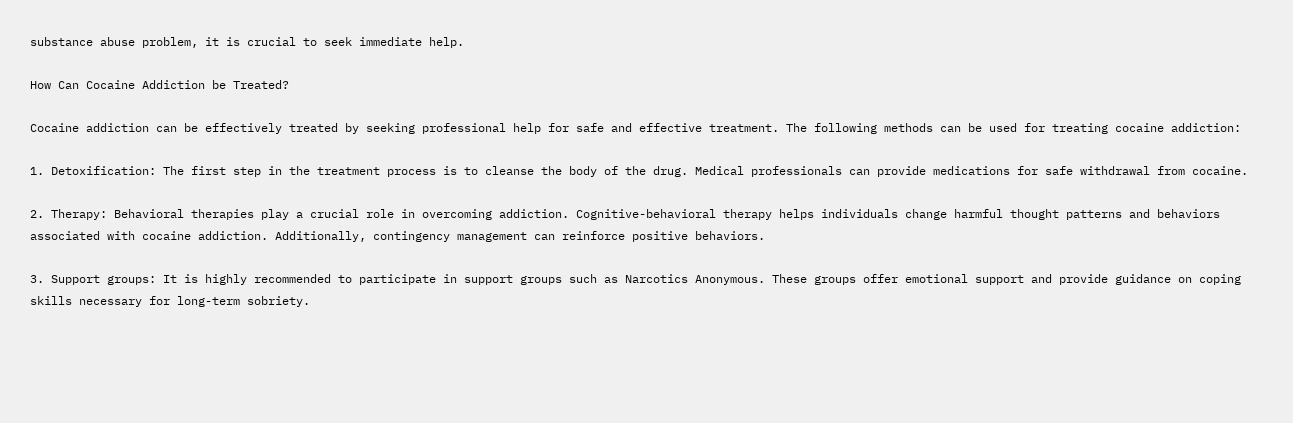substance abuse problem, it is crucial to seek immediate help.

How Can Cocaine Addiction be Treated?

Cocaine addiction can be effectively treated by seeking professional help for safe and effective treatment. The following methods can be used for treating cocaine addiction:

1. Detoxification: The first step in the treatment process is to cleanse the body of the drug. Medical professionals can provide medications for safe withdrawal from cocaine.

2. Therapy: Behavioral therapies play a crucial role in overcoming addiction. Cognitive-behavioral therapy helps individuals change harmful thought patterns and behaviors associated with cocaine addiction. Additionally, contingency management can reinforce positive behaviors.

3. Support groups: It is highly recommended to participate in support groups such as Narcotics Anonymous. These groups offer emotional support and provide guidance on coping skills necessary for long-term sobriety.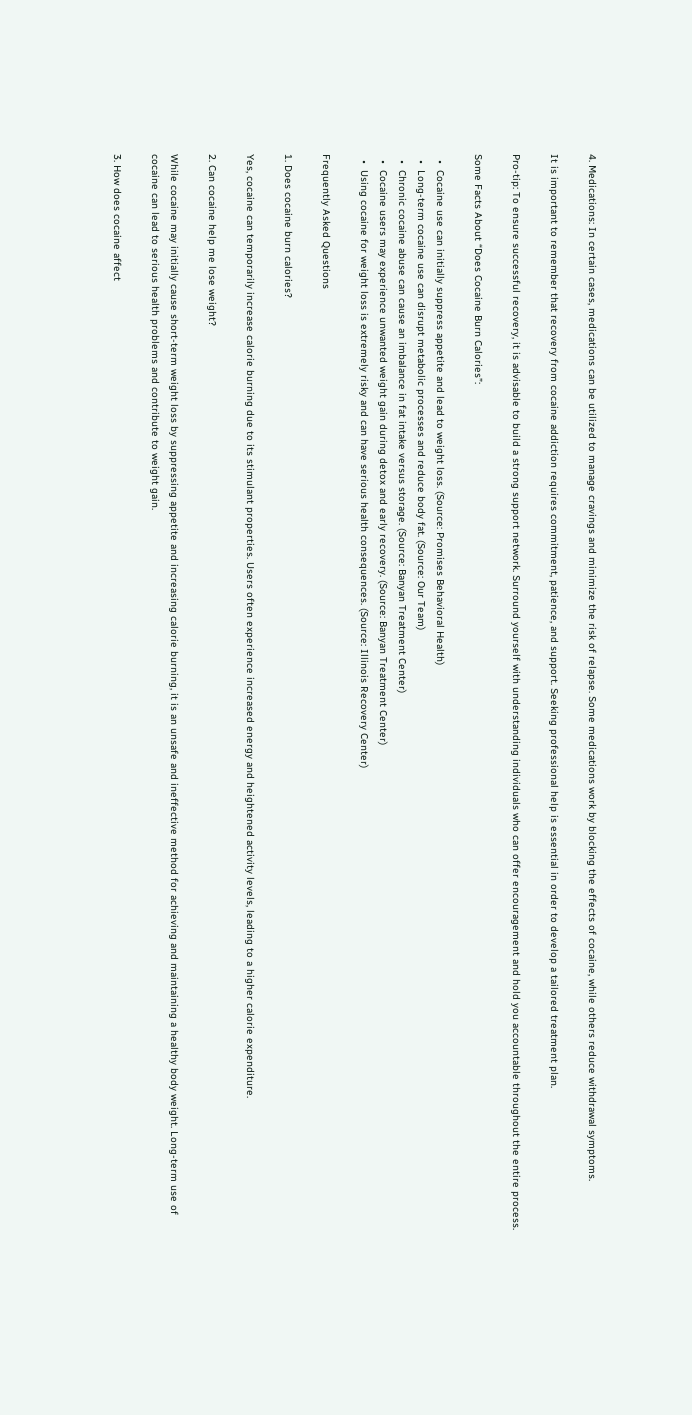4. Medications: In certain cases, medications can be utilized to manage cravings and minimize the risk of relapse. Some medications work by blocking the effects of cocaine, while others reduce withdrawal symptoms.

It is important to remember that recovery from cocaine addiction requires commitment, patience, and support. Seeking professional help is essential in order to develop a tailored treatment plan.

Pro-tip: To ensure successful recovery, it is advisable to build a strong support network. Surround yourself with understanding individuals who can offer encouragement and hold you accountable throughout the entire process.

Some Facts About “Does Cocaine Burn Calories”:

  •  Cocaine use can initially suppress appetite and lead to weight loss. (Source: Promises Behavioral Health)
  •  Long-term cocaine use can disrupt metabolic processes and reduce body fat. (Source: Our Team)
  •  Chronic cocaine abuse can cause an imbalance in fat intake versus storage. (Source: Banyan Treatment Center)
  •  Cocaine users may experience unwanted weight gain during detox and early recovery. (Source: Banyan Treatment Center)
  •  Using cocaine for weight loss is extremely risky and can have serious health consequences. (Source: Illinois Recovery Center)

Frequently Asked Questions

1. Does cocaine burn calories?

Yes, cocaine can temporarily increase calorie burning due to its stimulant properties. Users often experience increased energy and heightened activity levels, leading to a higher calorie expenditure.

2. Can cocaine help me lose weight?

While cocaine may initially cause short-term weight loss by suppressing appetite and increasing calorie burning, it is an unsafe and ineffective method for achieving and maintaining a healthy body weight. Long-term use of cocaine can lead to serious health problems and contribute to weight gain.

3. How does cocaine affect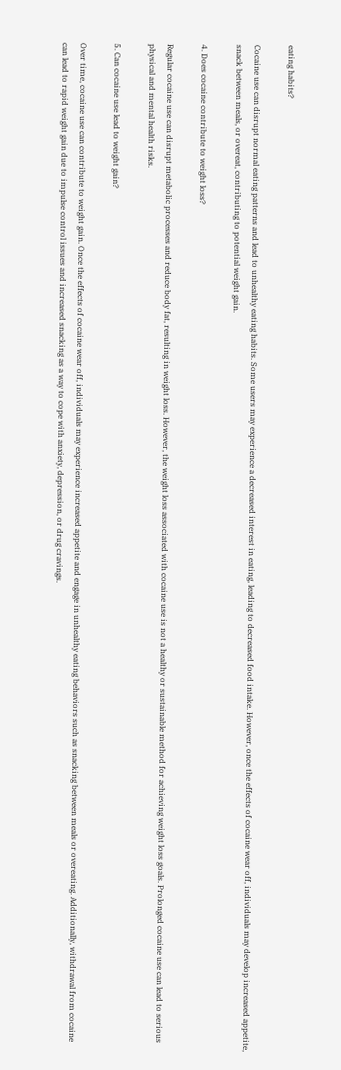eating habits?

Cocaine use can disrupt normal eating patterns and lead to unhealthy eating habits. Some users may experience a decreased interest in eating, leading to decreased food intake. However, once the effects of cocaine wear off, individuals may develop increased appetite, snack between meals, or overeat, contributing to potential weight gain.

4. Does cocaine contribute to weight loss?

Regular cocaine use can disrupt metabolic processes and reduce body fat, resulting in weight loss. However, the weight loss associated with cocaine use is not a healthy or sustainable method for achieving weight loss goals. Prolonged cocaine use can lead to serious physical and mental health risks.

5. Can cocaine use lead to weight gain?

Over time, cocaine use can contribute to weight gain. Once the effects of cocaine wear off, individuals may experience increased appetite and engage in unhealthy eating behaviors such as snacking between meals or overeating. Additionally, withdrawal from cocaine can lead to rapid weight gain due to impulse control issues and increased snacking as a way to cope with anxiety, depression, or drug cravings.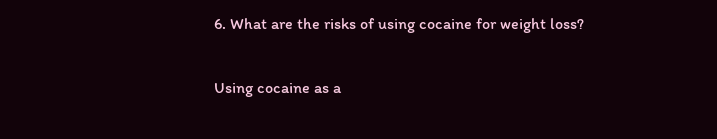6. What are the risks of using cocaine for weight loss?

Using cocaine as a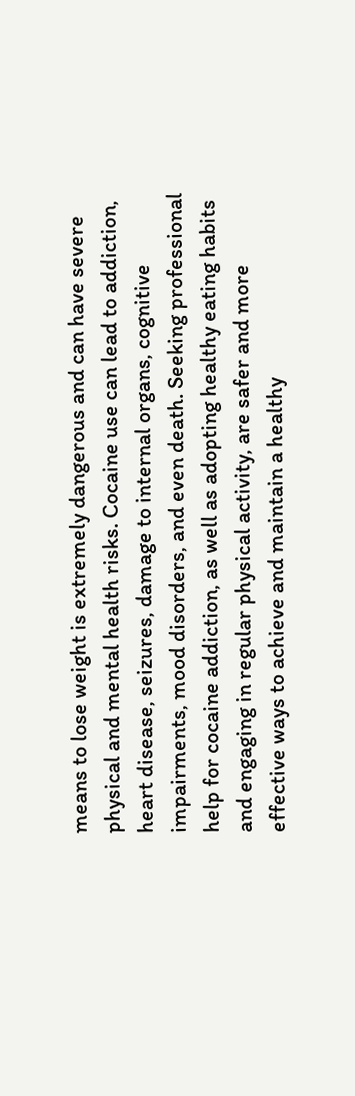means to lose weight is extremely dangerous and can have severe physical and mental health risks. Cocaine use can lead to addiction, heart disease, seizures, damage to internal organs, cognitive impairments, mood disorders, and even death. Seeking professional help for cocaine addiction, as well as adopting healthy eating habits and engaging in regular physical activity, are safer and more effective ways to achieve and maintain a healthy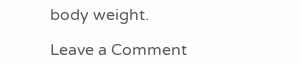body weight.

Leave a Comment